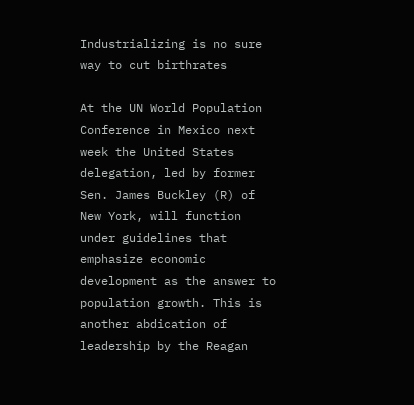Industrializing is no sure way to cut birthrates

At the UN World Population Conference in Mexico next week the United States delegation, led by former Sen. James Buckley (R) of New York, will function under guidelines that emphasize economic development as the answer to population growth. This is another abdication of leadership by the Reagan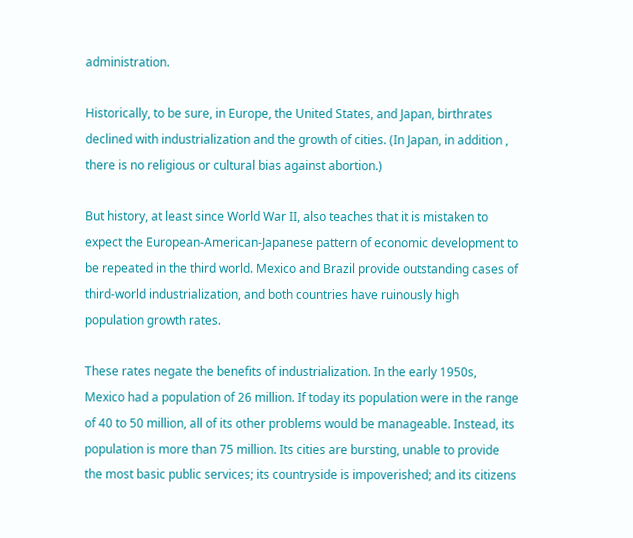administration.

Historically, to be sure, in Europe, the United States, and Japan, birthrates declined with industrialization and the growth of cities. (In Japan, in addition , there is no religious or cultural bias against abortion.)

But history, at least since World War II, also teaches that it is mistaken to expect the European-American-Japanese pattern of economic development to be repeated in the third world. Mexico and Brazil provide outstanding cases of third-world industrialization, and both countries have ruinously high population growth rates.

These rates negate the benefits of industrialization. In the early 1950s, Mexico had a population of 26 million. If today its population were in the range of 40 to 50 million, all of its other problems would be manageable. Instead, its population is more than 75 million. Its cities are bursting, unable to provide the most basic public services; its countryside is impoverished; and its citizens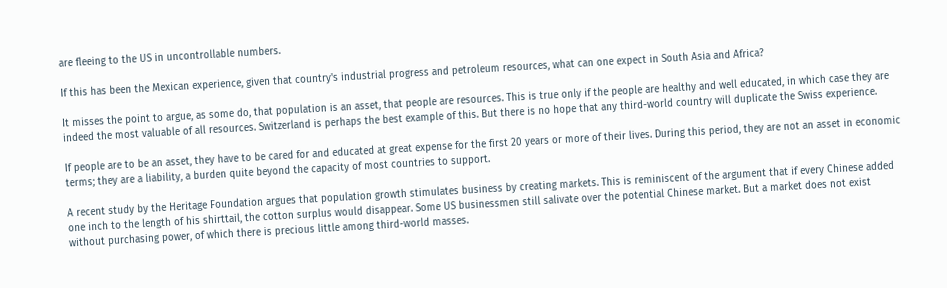are fleeing to the US in uncontrollable numbers.

If this has been the Mexican experience, given that country's industrial progress and petroleum resources, what can one expect in South Asia and Africa?

It misses the point to argue, as some do, that population is an asset, that people are resources. This is true only if the people are healthy and well educated, in which case they are indeed the most valuable of all resources. Switzerland is perhaps the best example of this. But there is no hope that any third-world country will duplicate the Swiss experience.

If people are to be an asset, they have to be cared for and educated at great expense for the first 20 years or more of their lives. During this period, they are not an asset in economic terms; they are a liability, a burden quite beyond the capacity of most countries to support.

A recent study by the Heritage Foundation argues that population growth stimulates business by creating markets. This is reminiscent of the argument that if every Chinese added one inch to the length of his shirttail, the cotton surplus would disappear. Some US businessmen still salivate over the potential Chinese market. But a market does not exist without purchasing power, of which there is precious little among third-world masses.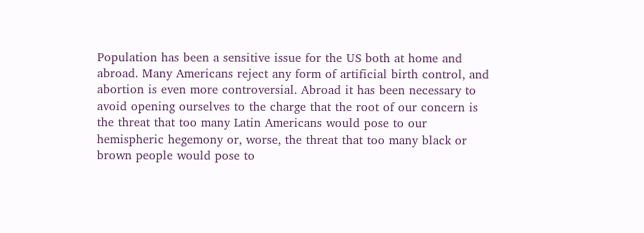Population has been a sensitive issue for the US both at home and abroad. Many Americans reject any form of artificial birth control, and abortion is even more controversial. Abroad it has been necessary to avoid opening ourselves to the charge that the root of our concern is the threat that too many Latin Americans would pose to our hemispheric hegemony or, worse, the threat that too many black or brown people would pose to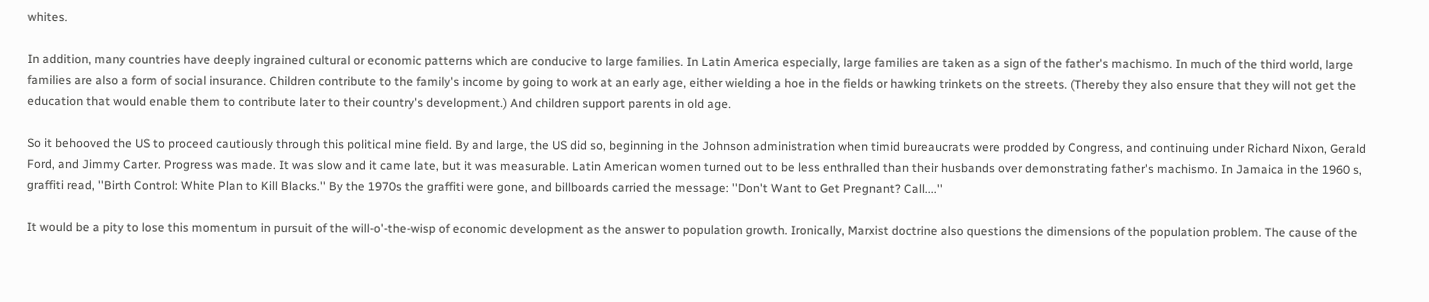whites.

In addition, many countries have deeply ingrained cultural or economic patterns which are conducive to large families. In Latin America especially, large families are taken as a sign of the father's machismo. In much of the third world, large families are also a form of social insurance. Children contribute to the family's income by going to work at an early age, either wielding a hoe in the fields or hawking trinkets on the streets. (Thereby they also ensure that they will not get the education that would enable them to contribute later to their country's development.) And children support parents in old age.

So it behooved the US to proceed cautiously through this political mine field. By and large, the US did so, beginning in the Johnson administration when timid bureaucrats were prodded by Congress, and continuing under Richard Nixon, Gerald Ford, and Jimmy Carter. Progress was made. It was slow and it came late, but it was measurable. Latin American women turned out to be less enthralled than their husbands over demonstrating father's machismo. In Jamaica in the 1960 s, graffiti read, ''Birth Control: White Plan to Kill Blacks.'' By the 1970s the graffiti were gone, and billboards carried the message: ''Don't Want to Get Pregnant? Call....''

It would be a pity to lose this momentum in pursuit of the will-o'-the-wisp of economic development as the answer to population growth. Ironically, Marxist doctrine also questions the dimensions of the population problem. The cause of the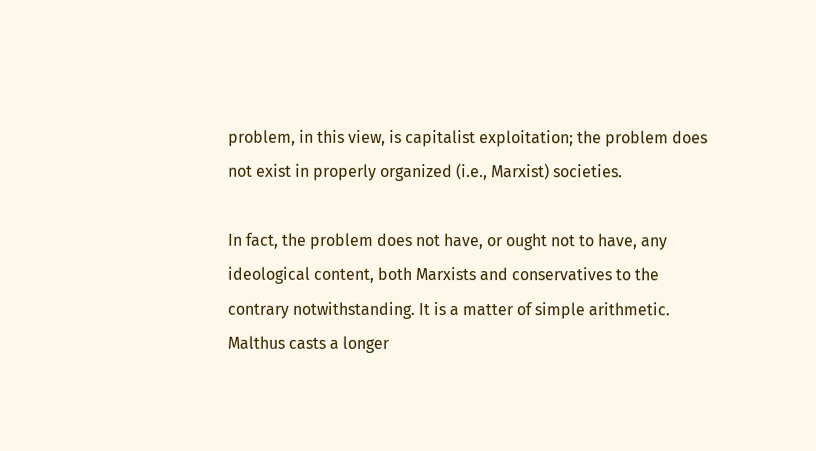problem, in this view, is capitalist exploitation; the problem does not exist in properly organized (i.e., Marxist) societies.

In fact, the problem does not have, or ought not to have, any ideological content, both Marxists and conservatives to the contrary notwithstanding. It is a matter of simple arithmetic. Malthus casts a longer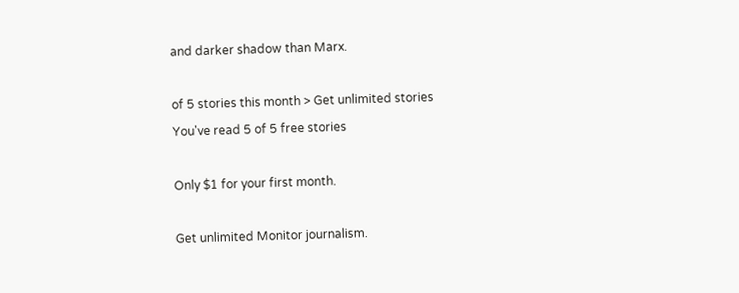and darker shadow than Marx.

of 5 stories this month > Get unlimited stories
You've read 5 of 5 free stories

Only $1 for your first month.

Get unlimited Monitor journalism.